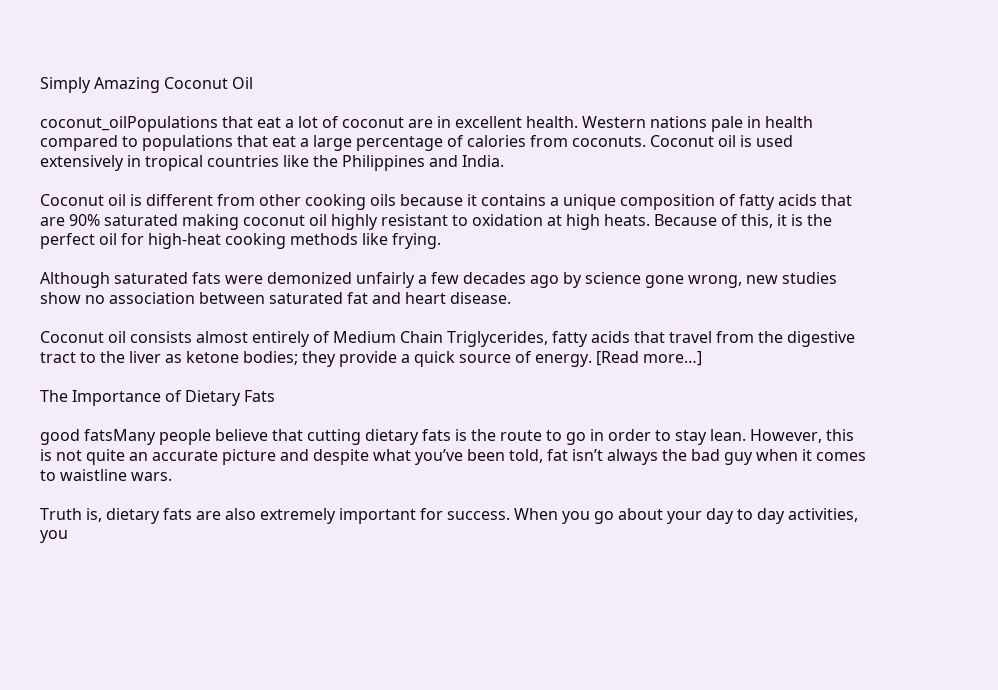Simply Amazing Coconut Oil

coconut_oilPopulations that eat a lot of coconut are in excellent health. Western nations pale in health compared to populations that eat a large percentage of calories from coconuts. Coconut oil is used extensively in tropical countries like the Philippines and India.

Coconut oil is different from other cooking oils because it contains a unique composition of fatty acids that are 90% saturated making coconut oil highly resistant to oxidation at high heats. Because of this, it is the perfect oil for high-heat cooking methods like frying.

Although saturated fats were demonized unfairly a few decades ago by science gone wrong, new studies show no association between saturated fat and heart disease.

Coconut oil consists almost entirely of Medium Chain Triglycerides, fatty acids that travel from the digestive tract to the liver as ketone bodies; they provide a quick source of energy. [Read more…]

The Importance of Dietary Fats

good fatsMany people believe that cutting dietary fats is the route to go in order to stay lean. However, this is not quite an accurate picture and despite what you’ve been told, fat isn’t always the bad guy when it comes to waistline wars.

Truth is, dietary fats are also extremely important for success. When you go about your day to day activities, you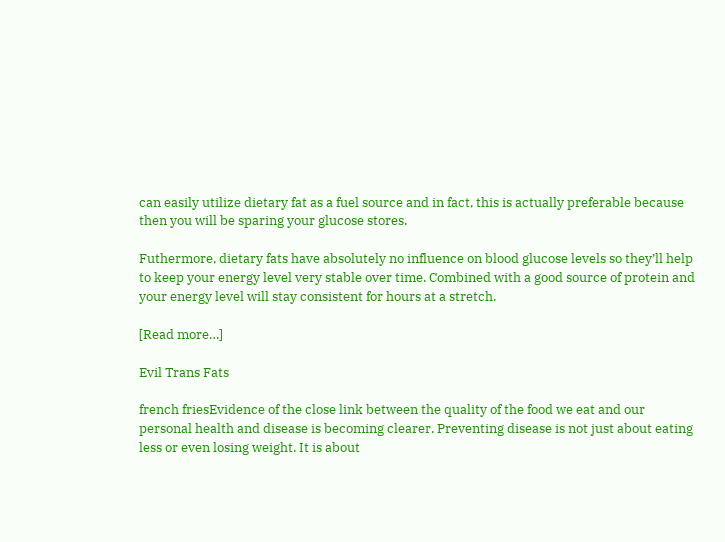can easily utilize dietary fat as a fuel source and in fact, this is actually preferable because then you will be sparing your glucose stores.

Futhermore, dietary fats have absolutely no influence on blood glucose levels so they’ll help to keep your energy level very stable over time. Combined with a good source of protein and your energy level will stay consistent for hours at a stretch.

[Read more…]

Evil Trans Fats

french friesEvidence of the close link between the quality of the food we eat and our personal health and disease is becoming clearer. Preventing disease is not just about eating less or even losing weight. It is about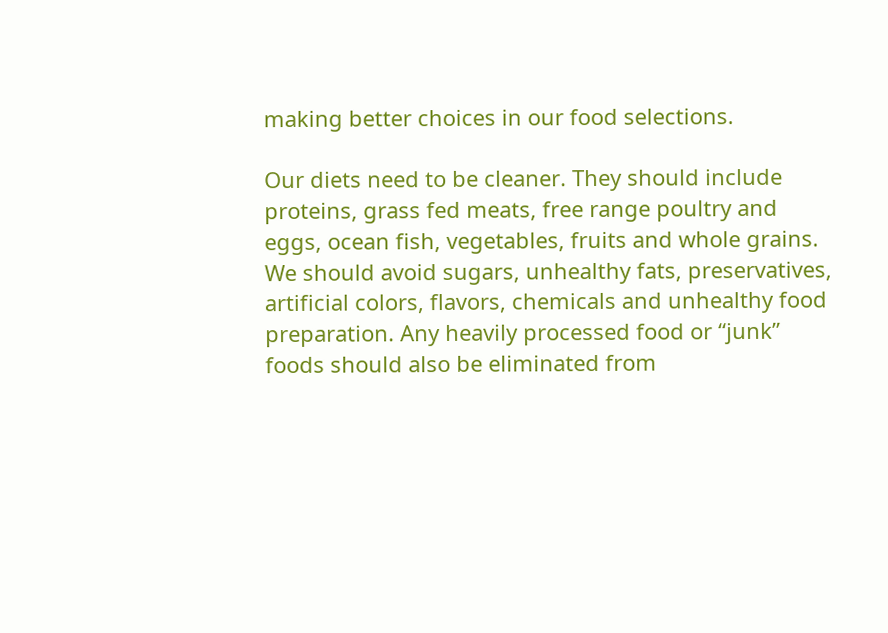making better choices in our food selections.

Our diets need to be cleaner. They should include proteins, grass fed meats, free range poultry and eggs, ocean fish, vegetables, fruits and whole grains. We should avoid sugars, unhealthy fats, preservatives, artificial colors, flavors, chemicals and unhealthy food preparation. Any heavily processed food or “junk” foods should also be eliminated from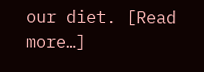our diet. [Read more…]